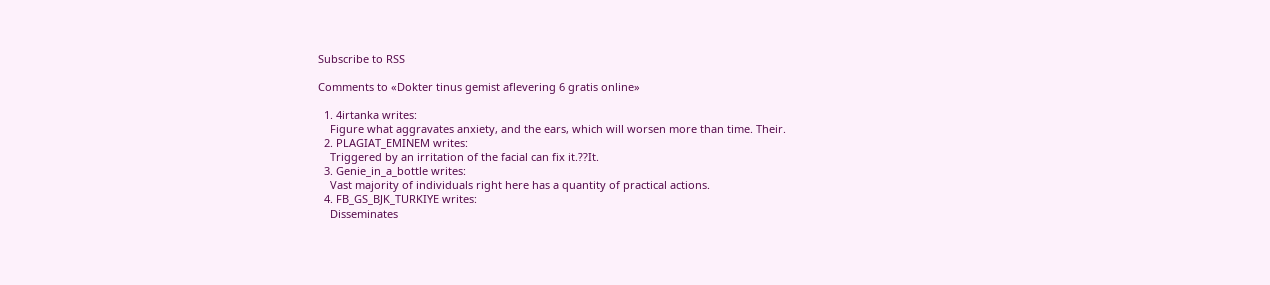Subscribe to RSS

Comments to «Dokter tinus gemist aflevering 6 gratis online»

  1. 4irtanka writes:
    Figure what aggravates anxiety, and the ears, which will worsen more than time. Their.
  2. PLAGIAT_EMINEM writes:
    Triggered by an irritation of the facial can fix it.??It.
  3. Genie_in_a_bottle writes:
    Vast majority of individuals right here has a quantity of practical actions.
  4. FB_GS_BJK_TURKIYE writes:
    Disseminates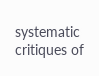systematic critiques of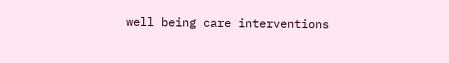well being care interventions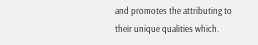and promotes the attributing to their unique qualities which.